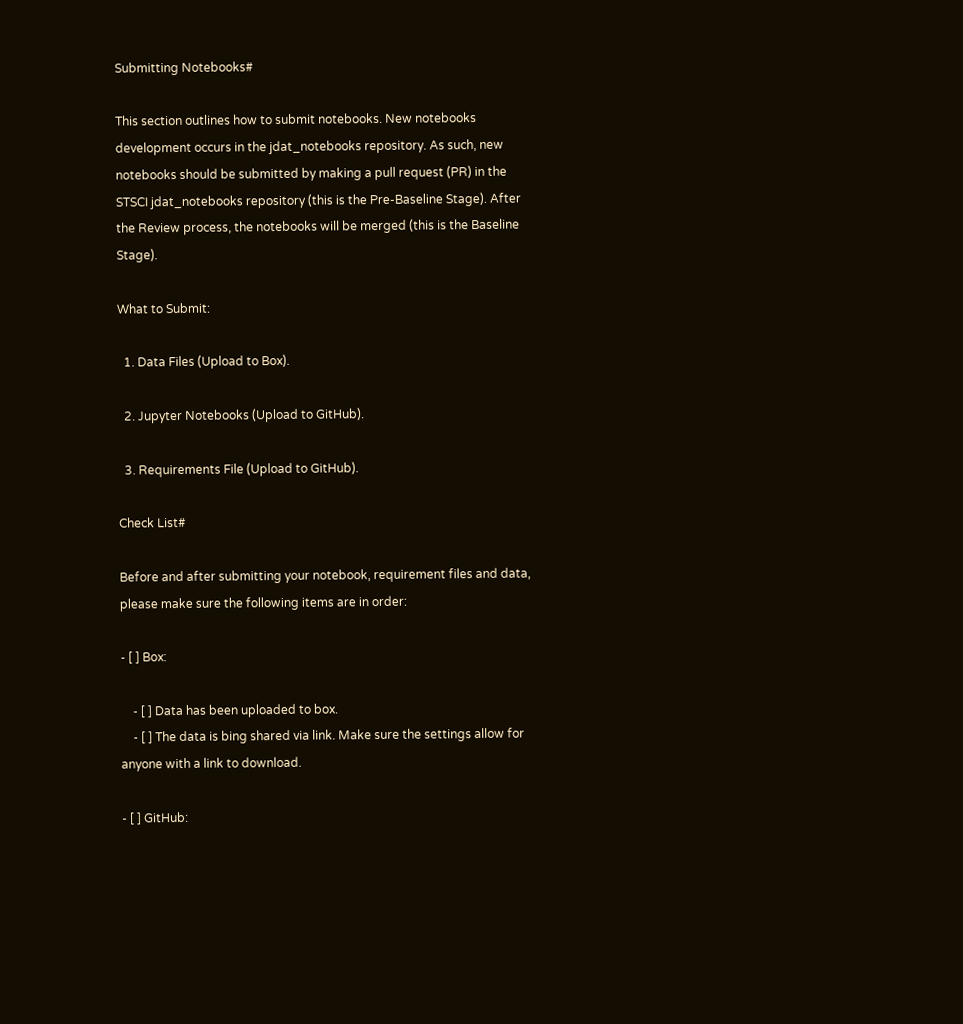Submitting Notebooks#

This section outlines how to submit notebooks. New notebooks development occurs in the jdat_notebooks repository. As such, new notebooks should be submitted by making a pull request (PR) in the STSCI jdat_notebooks repository (this is the Pre-Baseline Stage). After the Review process, the notebooks will be merged (this is the Baseline Stage).

What to Submit:

  1. Data Files (Upload to Box).

  2. Jupyter Notebooks (Upload to GitHub).

  3. Requirements File (Upload to GitHub).

Check List#

Before and after submitting your notebook, requirement files and data, please make sure the following items are in order:

- [ ] Box:

    - [ ] Data has been uploaded to box.
    - [ ] The data is bing shared via link. Make sure the settings allow for anyone with a link to download.

- [ ] GitHub: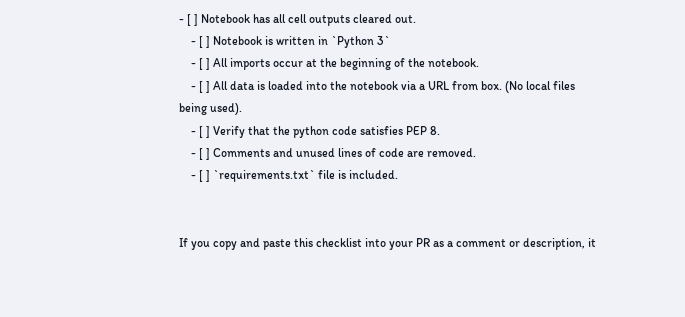- [ ] Notebook has all cell outputs cleared out.
    - [ ] Notebook is written in `Python 3`
    - [ ] All imports occur at the beginning of the notebook.
    - [ ] All data is loaded into the notebook via a URL from box. (No local files being used).
    - [ ] Verify that the python code satisfies PEP 8.
    - [ ] Comments and unused lines of code are removed.
    - [ ] `requirements.txt` file is included.


If you copy and paste this checklist into your PR as a comment or description, it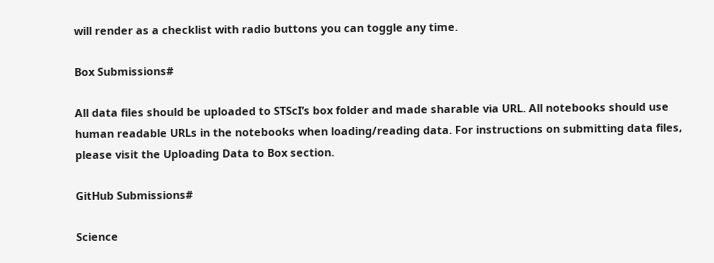will render as a checklist with radio buttons you can toggle any time.

Box Submissions#

All data files should be uploaded to STScI’s box folder and made sharable via URL. All notebooks should use human readable URLs in the notebooks when loading/reading data. For instructions on submitting data files, please visit the Uploading Data to Box section.

GitHub Submissions#

Science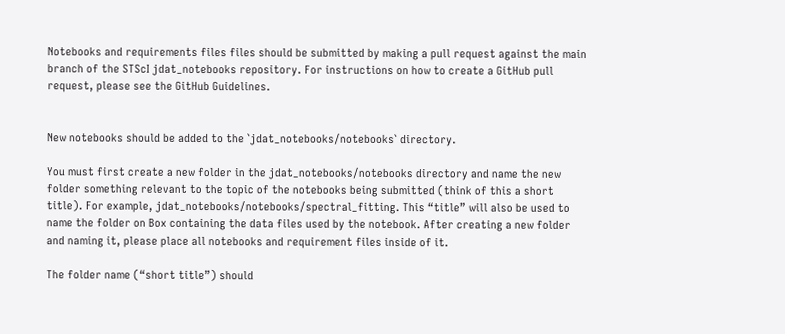Notebooks and requirements files files should be submitted by making a pull request against the main branch of the STScI jdat_notebooks repository. For instructions on how to create a GitHub pull request, please see the GitHub Guidelines.


New notebooks should be added to the `jdat_notebooks/notebooks` directory.

You must first create a new folder in the jdat_notebooks/notebooks directory and name the new folder something relevant to the topic of the notebooks being submitted (think of this a short title). For example, jdat_notebooks/notebooks/spectral_fitting. This “title” will also be used to name the folder on Box containing the data files used by the notebook. After creating a new folder and naming it, please place all notebooks and requirement files inside of it.

The folder name (“short title”) should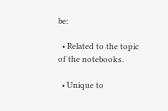be:

  • Related to the topic of the notebooks.

  • Unique to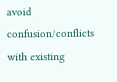avoid confusion/conflicts with existing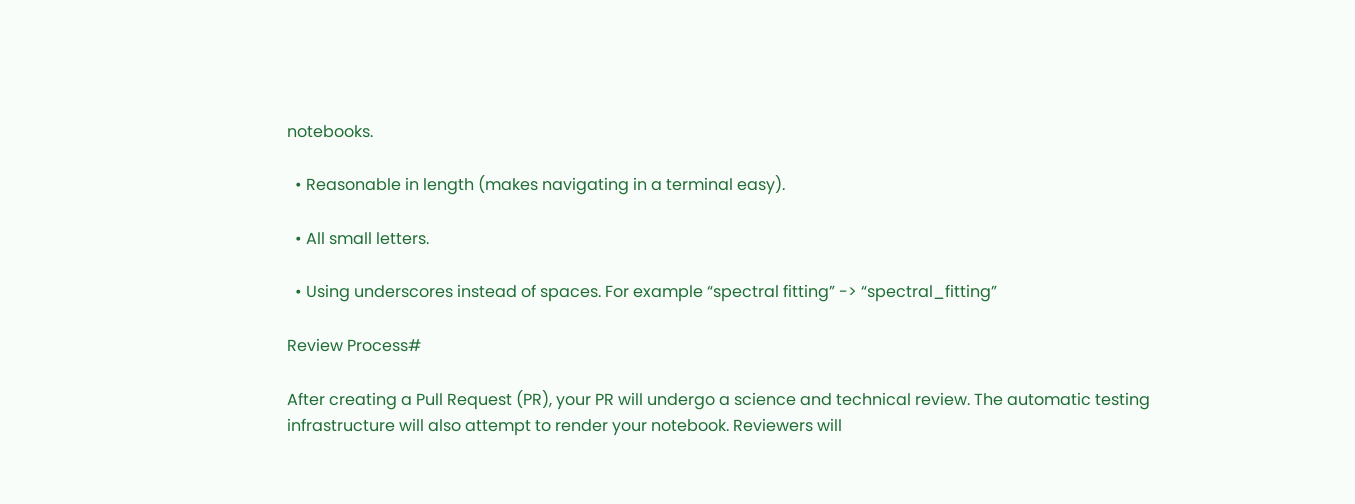notebooks.

  • Reasonable in length (makes navigating in a terminal easy).

  • All small letters.

  • Using underscores instead of spaces. For example “spectral fitting” -> “spectral_fitting”

Review Process#

After creating a Pull Request (PR), your PR will undergo a science and technical review. The automatic testing infrastructure will also attempt to render your notebook. Reviewers will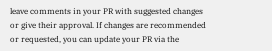leave comments in your PR with suggested changes or give their approval. If changes are recommended or requested, you can update your PR via the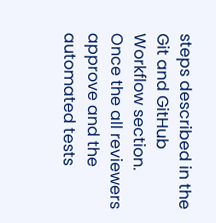steps described in the Git and GitHub Workflow section. Once the all reviewers approve and the automated tests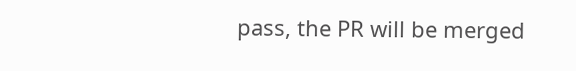pass, the PR will be merged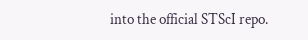into the official STScI repo.